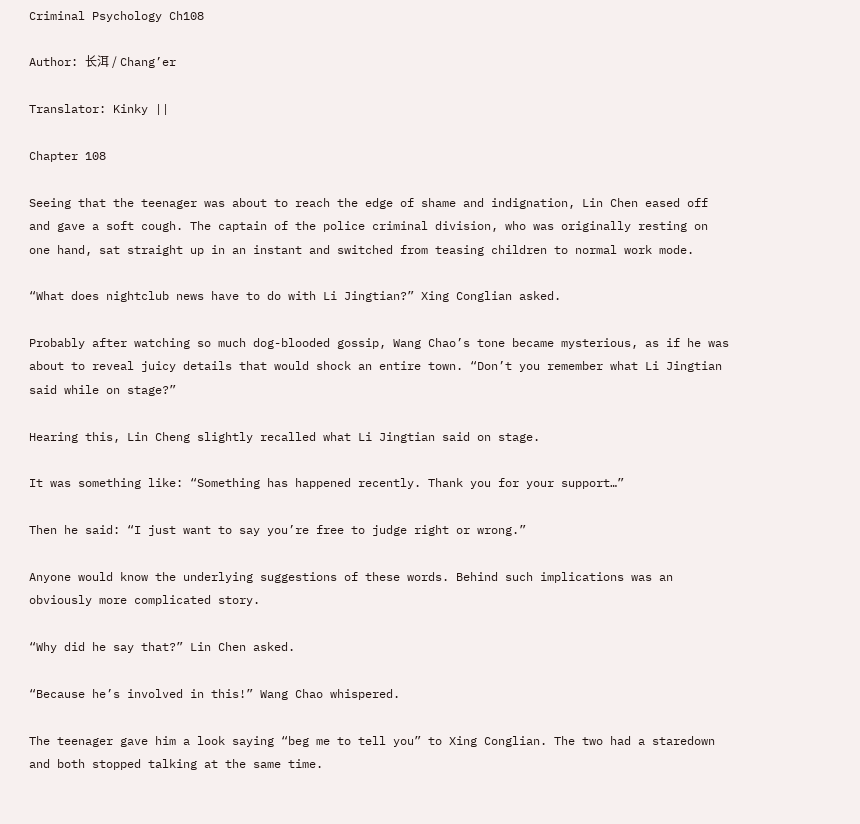Criminal Psychology Ch108

Author: 长洱 / Chang’er

Translator: Kinky ||

Chapter 108

Seeing that the teenager was about to reach the edge of shame and indignation, Lin Chen eased off and gave a soft cough. The captain of the police criminal division, who was originally resting on one hand, sat straight up in an instant and switched from teasing children to normal work mode.

“What does nightclub news have to do with Li Jingtian?” Xing Conglian asked.

Probably after watching so much dog-blooded gossip, Wang Chao’s tone became mysterious, as if he was about to reveal juicy details that would shock an entire town. “Don’t you remember what Li Jingtian said while on stage?”

Hearing this, Lin Cheng slightly recalled what Li Jingtian said on stage.

It was something like: “Something has happened recently. Thank you for your support…”

Then he said: “I just want to say you’re free to judge right or wrong.”

Anyone would know the underlying suggestions of these words. Behind such implications was an obviously more complicated story.

“Why did he say that?” Lin Chen asked.

“Because he’s involved in this!” Wang Chao whispered.

The teenager gave him a look saying “beg me to tell you” to Xing Conglian. The two had a staredown and both stopped talking at the same time.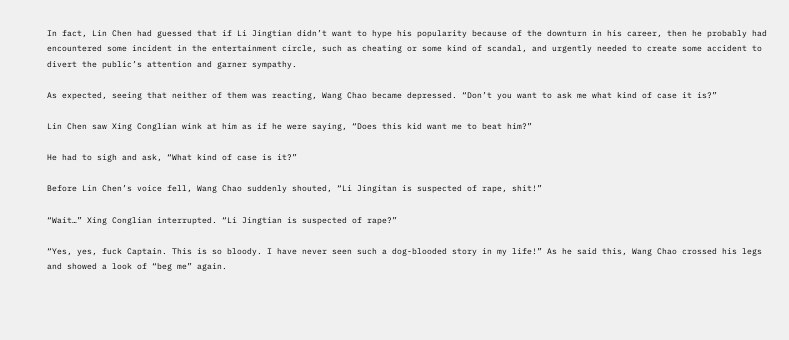In fact, Lin Chen had guessed that if Li Jingtian didn’t want to hype his popularity because of the downturn in his career, then he probably had encountered some incident in the entertainment circle, such as cheating or some kind of scandal, and urgently needed to create some accident to divert the public’s attention and garner sympathy.

As expected, seeing that neither of them was reacting, Wang Chao became depressed. “Don’t you want to ask me what kind of case it is?”

Lin Chen saw Xing Conglian wink at him as if he were saying, “Does this kid want me to beat him?”

He had to sigh and ask, “What kind of case is it?”

Before Lin Chen’s voice fell, Wang Chao suddenly shouted, “Li Jingitan is suspected of rape, shit!”

“Wait…” Xing Conglian interrupted. “Li Jingtian is suspected of rape?”

“Yes, yes, fuck Captain. This is so bloody. I have never seen such a dog-blooded story in my life!” As he said this, Wang Chao crossed his legs and showed a look of “beg me” again.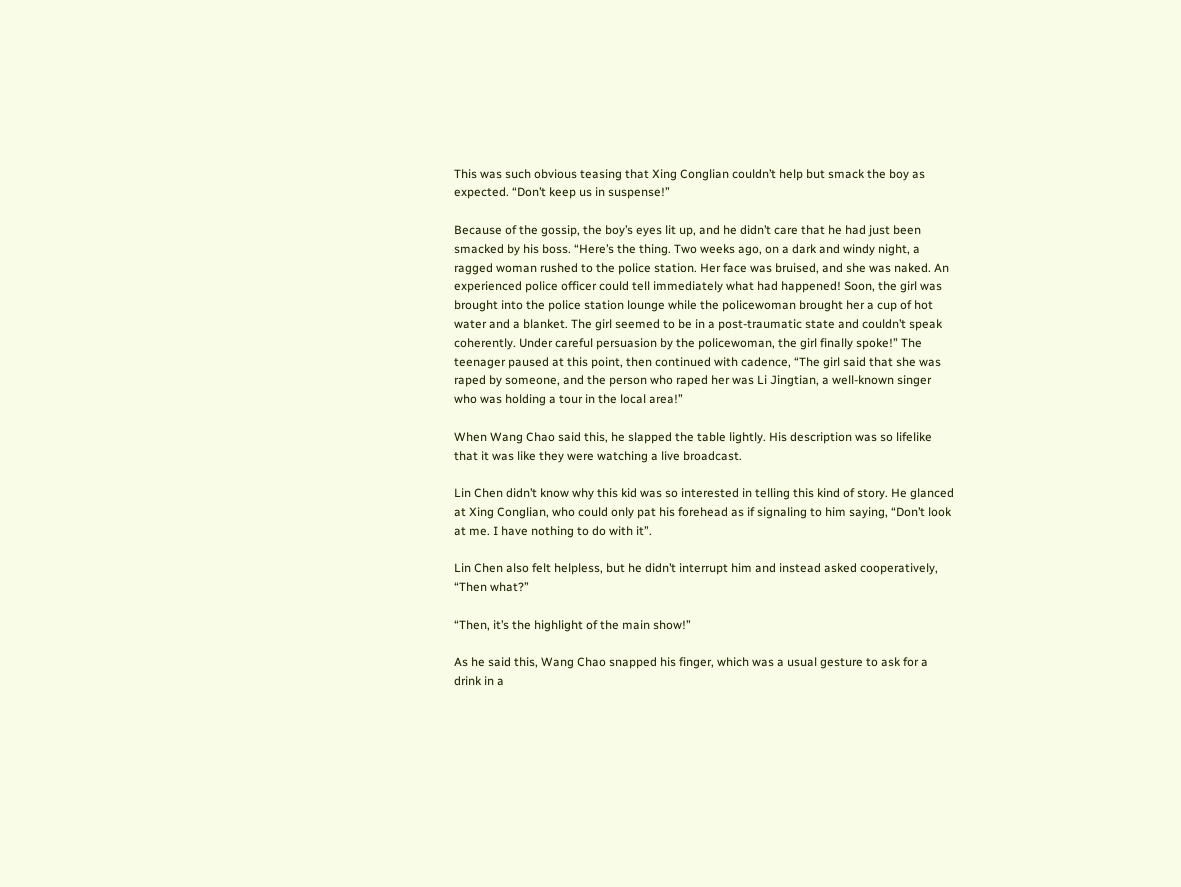This was such obvious teasing that Xing Conglian couldn’t help but smack the boy as expected. “Don’t keep us in suspense!”

Because of the gossip, the boy’s eyes lit up, and he didn’t care that he had just been smacked by his boss. “Here’s the thing. Two weeks ago, on a dark and windy night, a ragged woman rushed to the police station. Her face was bruised, and she was naked. An experienced police officer could tell immediately what had happened! Soon, the girl was brought into the police station lounge while the policewoman brought her a cup of hot water and a blanket. The girl seemed to be in a post-traumatic state and couldn’t speak coherently. Under careful persuasion by the policewoman, the girl finally spoke!” The teenager paused at this point, then continued with cadence, “The girl said that she was raped by someone, and the person who raped her was Li Jingtian, a well-known singer who was holding a tour in the local area!”

When Wang Chao said this, he slapped the table lightly. His description was so lifelike that it was like they were watching a live broadcast.

Lin Chen didn’t know why this kid was so interested in telling this kind of story. He glanced at Xing Conglian, who could only pat his forehead as if signaling to him saying, “Don’t look at me. I have nothing to do with it”.

Lin Chen also felt helpless, but he didn’t interrupt him and instead asked cooperatively, “Then what?”

“Then, it’s the highlight of the main show!”

As he said this, Wang Chao snapped his finger, which was a usual gesture to ask for a drink in a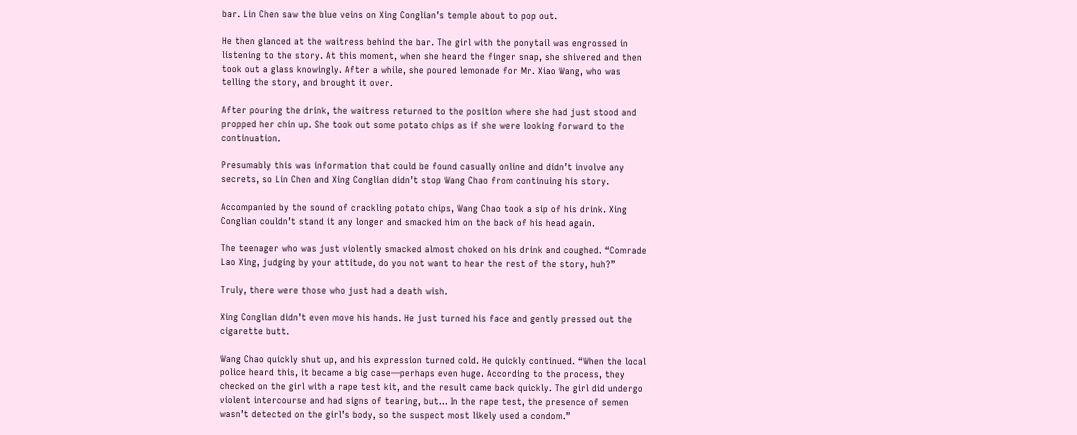bar. Lin Chen saw the blue veins on Xing Conglian’s temple about to pop out.

He then glanced at the waitress behind the bar. The girl with the ponytail was engrossed in listening to the story. At this moment, when she heard the finger snap, she shivered and then took out a glass knowingly. After a while, she poured lemonade for Mr. Xiao Wang, who was telling the story, and brought it over.

After pouring the drink, the waitress returned to the position where she had just stood and propped her chin up. She took out some potato chips as if she were looking forward to the continuation.

Presumably this was information that could be found casually online and didn’t involve any secrets, so Lin Chen and Xing Conglian didn’t stop Wang Chao from continuing his story.

Accompanied by the sound of crackling potato chips, Wang Chao took a sip of his drink. Xing Conglian couldn’t stand it any longer and smacked him on the back of his head again.

The teenager who was just violently smacked almost choked on his drink and coughed. “Comrade Lao Xing, judging by your attitude, do you not want to hear the rest of the story, huh?”

Truly, there were those who just had a death wish.

Xing Conglian didn’t even move his hands. He just turned his face and gently pressed out the cigarette butt.

Wang Chao quickly shut up, and his expression turned cold. He quickly continued. “When the local police heard this, it became a big case—perhaps even huge. According to the process, they checked on the girl with a rape test kit, and the result came back quickly. The girl did undergo violent intercourse and had signs of tearing, but… In the rape test, the presence of semen wasn’t detected on the girl’s body, so the suspect most likely used a condom.”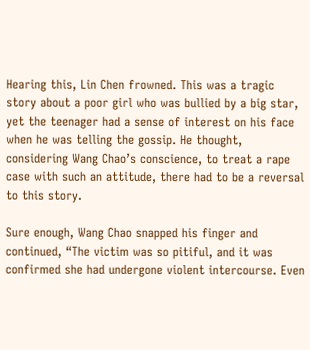Hearing this, Lin Chen frowned. This was a tragic story about a poor girl who was bullied by a big star, yet the teenager had a sense of interest on his face when he was telling the gossip. He thought, considering Wang Chao’s conscience, to treat a rape case with such an attitude, there had to be a reversal to this story.

Sure enough, Wang Chao snapped his finger and continued, “The victim was so pitiful, and it was confirmed she had undergone violent intercourse. Even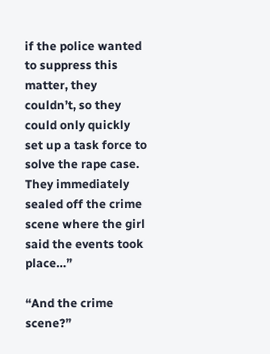if the police wanted to suppress this matter, they couldn’t, so they could only quickly set up a task force to solve the rape case. They immediately sealed off the crime scene where the girl said the events took place…”

“And the crime scene?”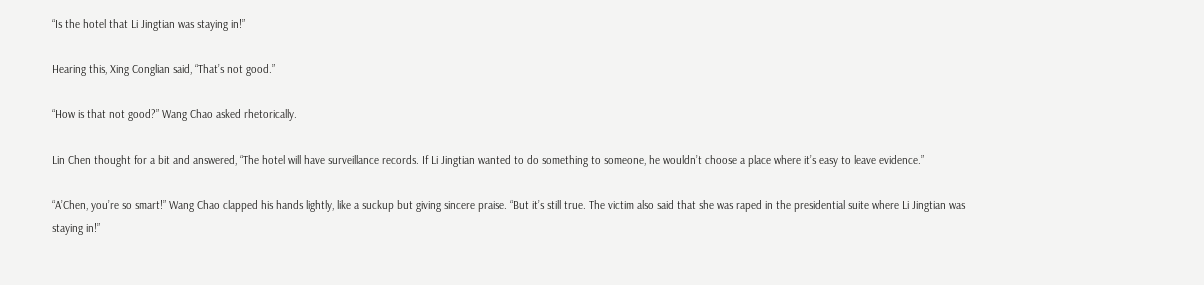“Is the hotel that Li Jingtian was staying in!”

Hearing this, Xing Conglian said, “That’s not good.”

“How is that not good?” Wang Chao asked rhetorically.

Lin Chen thought for a bit and answered, “The hotel will have surveillance records. If Li Jingtian wanted to do something to someone, he wouldn’t choose a place where it’s easy to leave evidence.”

“A’Chen, you’re so smart!” Wang Chao clapped his hands lightly, like a suckup but giving sincere praise. “But it’s still true. The victim also said that she was raped in the presidential suite where Li Jingtian was staying in!”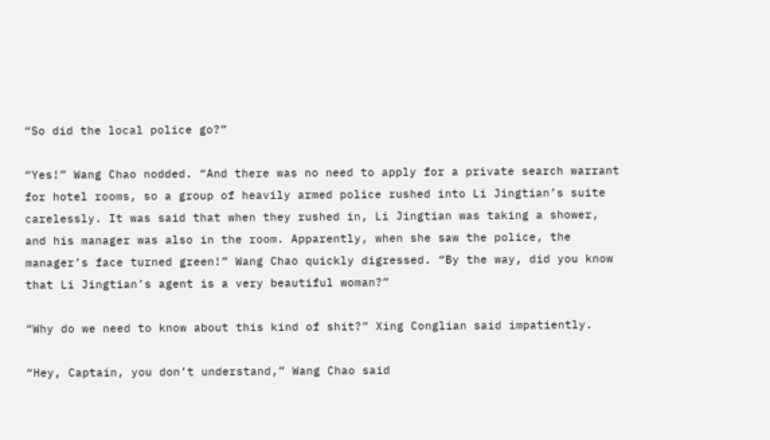“So did the local police go?”

“Yes!” Wang Chao nodded. “And there was no need to apply for a private search warrant for hotel rooms, so a group of heavily armed police rushed into Li Jingtian’s suite carelessly. It was said that when they rushed in, Li Jingtian was taking a shower, and his manager was also in the room. Apparently, when she saw the police, the manager’s face turned green!” Wang Chao quickly digressed. “By the way, did you know that Li Jingtian’s agent is a very beautiful woman?”

“Why do we need to know about this kind of shit?” Xing Conglian said impatiently.

“Hey, Captain, you don’t understand,” Wang Chao said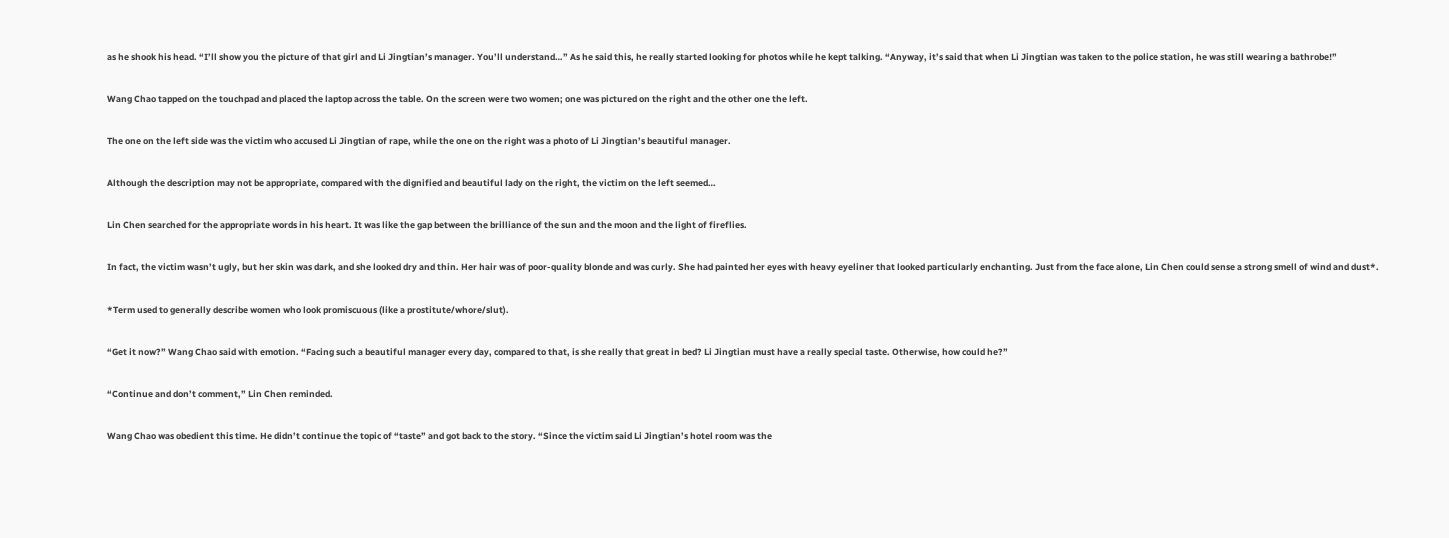as he shook his head. “I’ll show you the picture of that girl and Li Jingtian’s manager. You’ll understand…” As he said this, he really started looking for photos while he kept talking. “Anyway, it’s said that when Li Jingtian was taken to the police station, he was still wearing a bathrobe!”

Wang Chao tapped on the touchpad and placed the laptop across the table. On the screen were two women; one was pictured on the right and the other one the left.

The one on the left side was the victim who accused Li Jingtian of rape, while the one on the right was a photo of Li Jingtian’s beautiful manager.

Although the description may not be appropriate, compared with the dignified and beautiful lady on the right, the victim on the left seemed…

Lin Chen searched for the appropriate words in his heart. It was like the gap between the brilliance of the sun and the moon and the light of fireflies.

In fact, the victim wasn’t ugly, but her skin was dark, and she looked dry and thin. Her hair was of poor-quality blonde and was curly. She had painted her eyes with heavy eyeliner that looked particularly enchanting. Just from the face alone, Lin Chen could sense a strong smell of wind and dust*.

*Term used to generally describe women who look promiscuous (like a prostitute/whore/slut).

“Get it now?” Wang Chao said with emotion. “Facing such a beautiful manager every day, compared to that, is she really that great in bed? Li Jingtian must have a really special taste. Otherwise, how could he?”

“Continue and don’t comment,” Lin Chen reminded.

Wang Chao was obedient this time. He didn’t continue the topic of “taste” and got back to the story. “Since the victim said Li Jingtian’s hotel room was the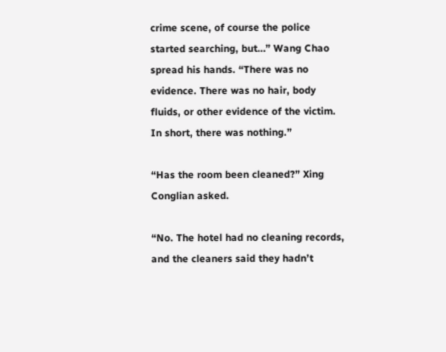crime scene, of course the police started searching, but…” Wang Chao spread his hands. “There was no evidence. There was no hair, body fluids, or other evidence of the victim. In short, there was nothing.”

“Has the room been cleaned?” Xing Conglian asked.

“No. The hotel had no cleaning records, and the cleaners said they hadn’t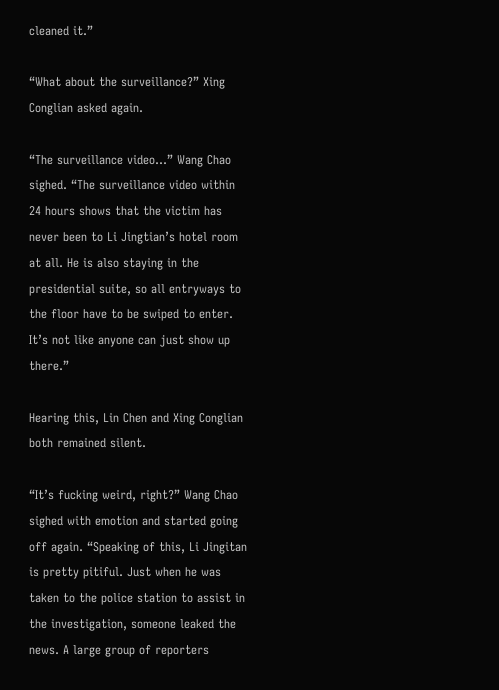cleaned it.”

“What about the surveillance?” Xing Conglian asked again.

“The surveillance video…” Wang Chao sighed. “The surveillance video within 24 hours shows that the victim has never been to Li Jingtian’s hotel room at all. He is also staying in the presidential suite, so all entryways to the floor have to be swiped to enter. It’s not like anyone can just show up there.”

Hearing this, Lin Chen and Xing Conglian both remained silent.

“It’s fucking weird, right?” Wang Chao sighed with emotion and started going off again. “Speaking of this, Li Jingitan is pretty pitiful. Just when he was taken to the police station to assist in the investigation, someone leaked the news. A large group of reporters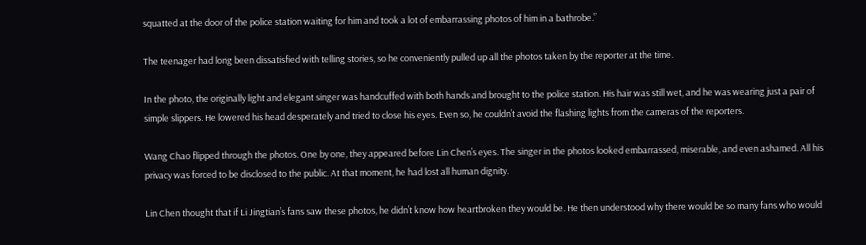squatted at the door of the police station waiting for him and took a lot of embarrassing photos of him in a bathrobe.”

The teenager had long been dissatisfied with telling stories, so he conveniently pulled up all the photos taken by the reporter at the time.

In the photo, the originally light and elegant singer was handcuffed with both hands and brought to the police station. His hair was still wet, and he was wearing just a pair of simple slippers. He lowered his head desperately and tried to close his eyes. Even so, he couldn’t avoid the flashing lights from the cameras of the reporters.

Wang Chao flipped through the photos. One by one, they appeared before Lin Chen’s eyes. The singer in the photos looked embarrassed, miserable, and even ashamed. All his privacy was forced to be disclosed to the public. At that moment, he had lost all human dignity.

Lin Chen thought that if Li Jingtian’s fans saw these photos, he didn’t know how heartbroken they would be. He then understood why there would be so many fans who would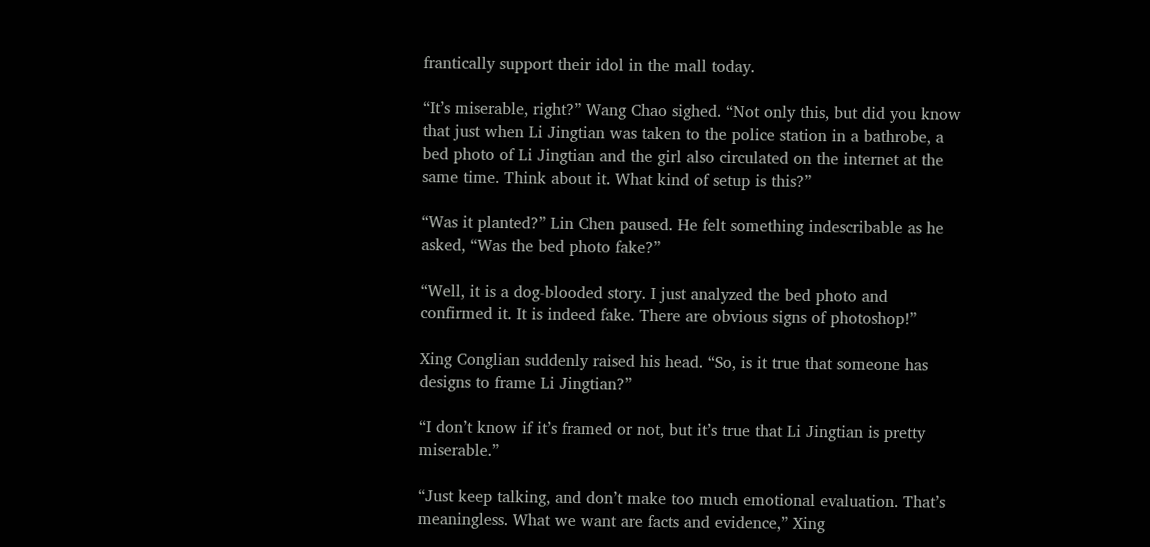frantically support their idol in the mall today.

“It’s miserable, right?” Wang Chao sighed. “Not only this, but did you know that just when Li Jingtian was taken to the police station in a bathrobe, a bed photo of Li Jingtian and the girl also circulated on the internet at the same time. Think about it. What kind of setup is this?”

“Was it planted?” Lin Chen paused. He felt something indescribable as he asked, “Was the bed photo fake?”

“Well, it is a dog-blooded story. I just analyzed the bed photo and confirmed it. It is indeed fake. There are obvious signs of photoshop!”

Xing Conglian suddenly raised his head. “So, is it true that someone has designs to frame Li Jingtian?”

“I don’t know if it’s framed or not, but it’s true that Li Jingtian is pretty miserable.”

“Just keep talking, and don’t make too much emotional evaluation. That’s meaningless. What we want are facts and evidence,” Xing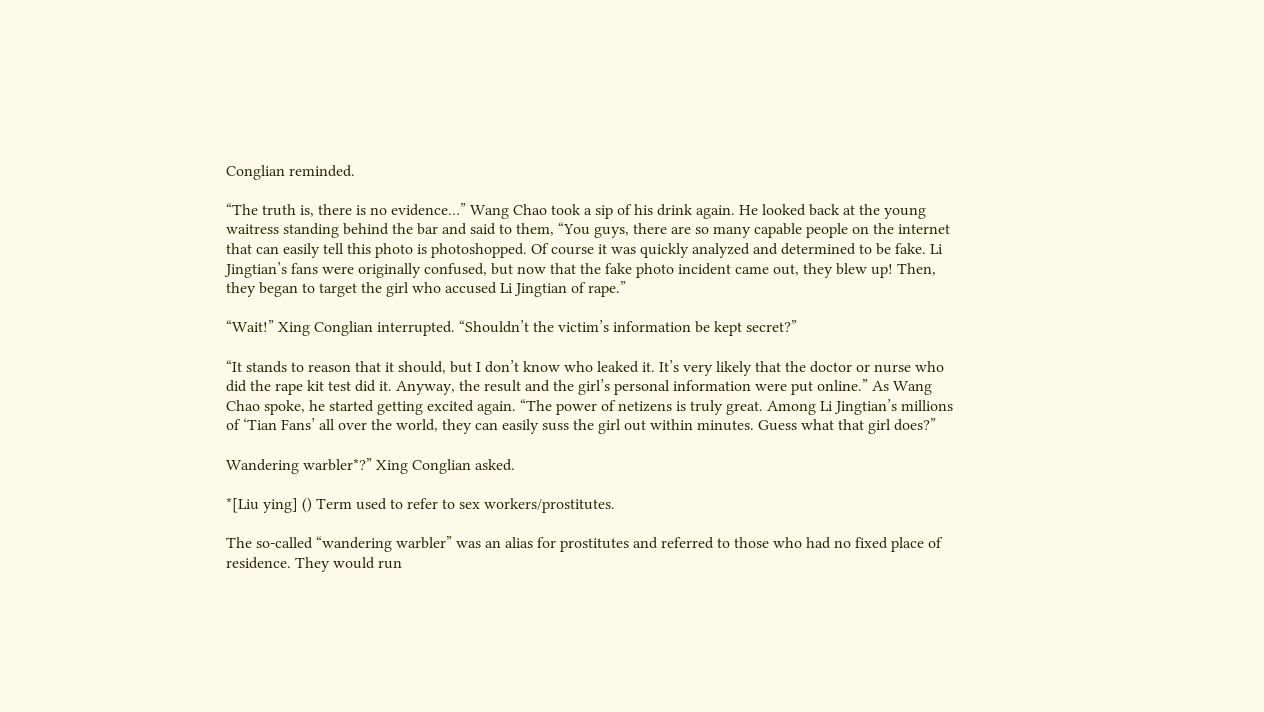Conglian reminded.

“The truth is, there is no evidence…” Wang Chao took a sip of his drink again. He looked back at the young waitress standing behind the bar and said to them, “You guys, there are so many capable people on the internet that can easily tell this photo is photoshopped. Of course it was quickly analyzed and determined to be fake. Li Jingtian’s fans were originally confused, but now that the fake photo incident came out, they blew up! Then, they began to target the girl who accused Li Jingtian of rape.”

“Wait!” Xing Conglian interrupted. “Shouldn’t the victim’s information be kept secret?”

“It stands to reason that it should, but I don’t know who leaked it. It’s very likely that the doctor or nurse who did the rape kit test did it. Anyway, the result and the girl’s personal information were put online.” As Wang Chao spoke, he started getting excited again. “The power of netizens is truly great. Among Li Jingtian’s millions of ‘Tian Fans’ all over the world, they can easily suss the girl out within minutes. Guess what that girl does?”

Wandering warbler*?” Xing Conglian asked.

*[Liu ying] () Term used to refer to sex workers/prostitutes.

The so-called “wandering warbler” was an alias for prostitutes and referred to those who had no fixed place of residence. They would run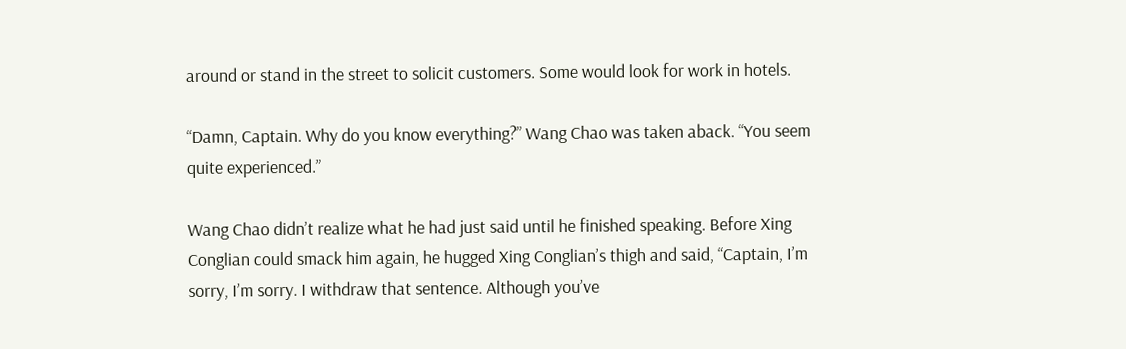around or stand in the street to solicit customers. Some would look for work in hotels.

“Damn, Captain. Why do you know everything?” Wang Chao was taken aback. “You seem quite experienced.”

Wang Chao didn’t realize what he had just said until he finished speaking. Before Xing Conglian could smack him again, he hugged Xing Conglian’s thigh and said, “Captain, I’m sorry, I’m sorry. I withdraw that sentence. Although you’ve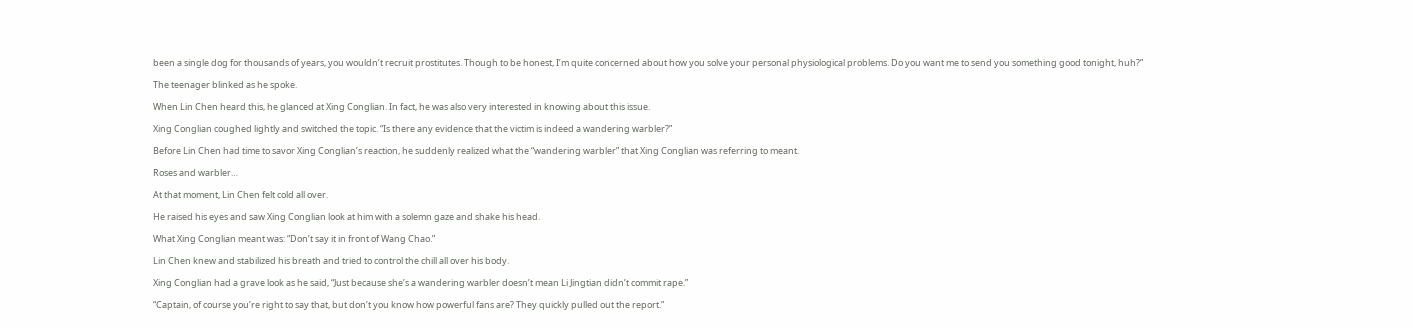been a single dog for thousands of years, you wouldn’t recruit prostitutes. Though to be honest, I’m quite concerned about how you solve your personal physiological problems. Do you want me to send you something good tonight, huh?”

The teenager blinked as he spoke.

When Lin Chen heard this, he glanced at Xing Conglian. In fact, he was also very interested in knowing about this issue.

Xing Conglian coughed lightly and switched the topic. “Is there any evidence that the victim is indeed a wandering warbler?”

Before Lin Chen had time to savor Xing Conglian’s reaction, he suddenly realized what the “wandering warbler” that Xing Conglian was referring to meant.

Roses and warbler…

At that moment, Lin Chen felt cold all over.

He raised his eyes and saw Xing Conglian look at him with a solemn gaze and shake his head.

What Xing Conglian meant was: “Don’t say it in front of Wang Chao.”

Lin Chen knew and stabilized his breath and tried to control the chill all over his body.

Xing Conglian had a grave look as he said, “Just because she’s a wandering warbler doesn’t mean Li Jingtian didn’t commit rape.”

“Captain, of course you’re right to say that, but don’t you know how powerful fans are? They quickly pulled out the report.”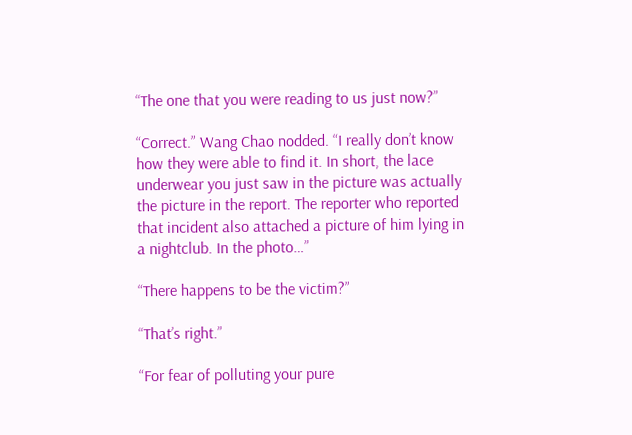“The one that you were reading to us just now?”

“Correct.” Wang Chao nodded. “I really don’t know how they were able to find it. In short, the lace underwear you just saw in the picture was actually the picture in the report. The reporter who reported that incident also attached a picture of him lying in a nightclub. In the photo…”

“There happens to be the victim?”

“That’s right.”

“For fear of polluting your pure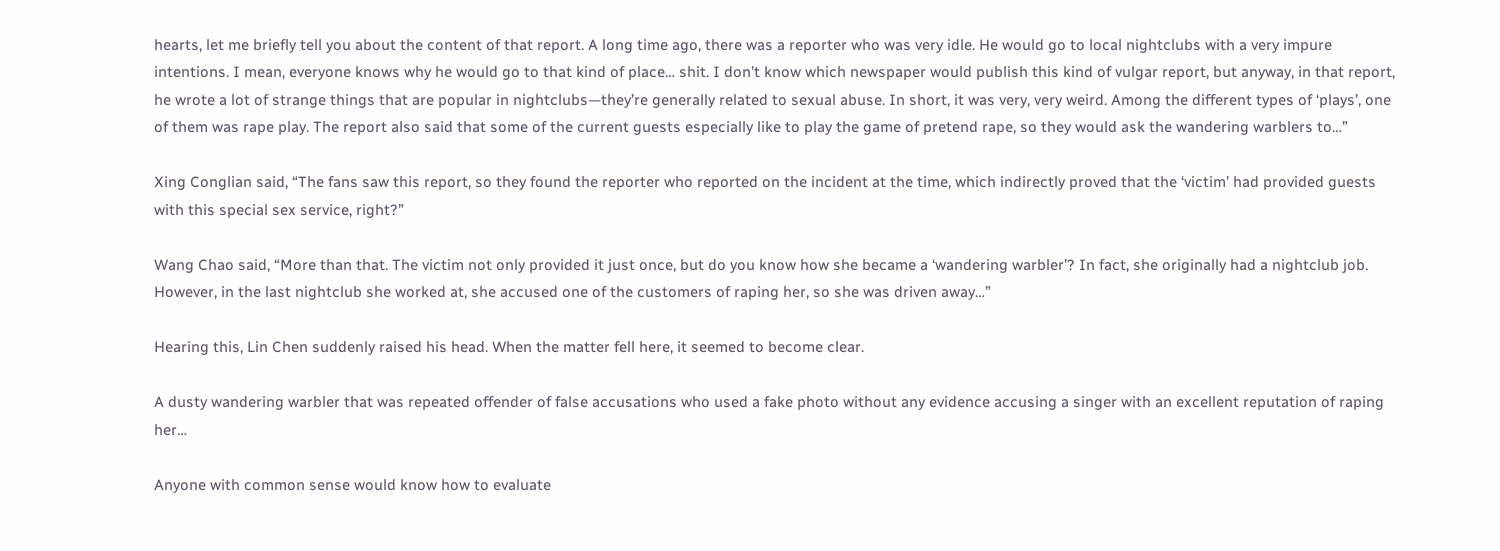hearts, let me briefly tell you about the content of that report. A long time ago, there was a reporter who was very idle. He would go to local nightclubs with a very impure intentions. I mean, everyone knows why he would go to that kind of place… shit. I don’t know which newspaper would publish this kind of vulgar report, but anyway, in that report, he wrote a lot of strange things that are popular in nightclubs—they’re generally related to sexual abuse. In short, it was very, very weird. Among the different types of ‘plays’, one of them was rape play. The report also said that some of the current guests especially like to play the game of pretend rape, so they would ask the wandering warblers to…”

Xing Conglian said, “The fans saw this report, so they found the reporter who reported on the incident at the time, which indirectly proved that the ‘victim’ had provided guests with this special sex service, right?”

Wang Chao said, “More than that. The victim not only provided it just once, but do you know how she became a ‘wandering warbler’? In fact, she originally had a nightclub job. However, in the last nightclub she worked at, she accused one of the customers of raping her, so she was driven away…”

Hearing this, Lin Chen suddenly raised his head. When the matter fell here, it seemed to become clear.

A dusty wandering warbler that was repeated offender of false accusations who used a fake photo without any evidence accusing a singer with an excellent reputation of raping her…

Anyone with common sense would know how to evaluate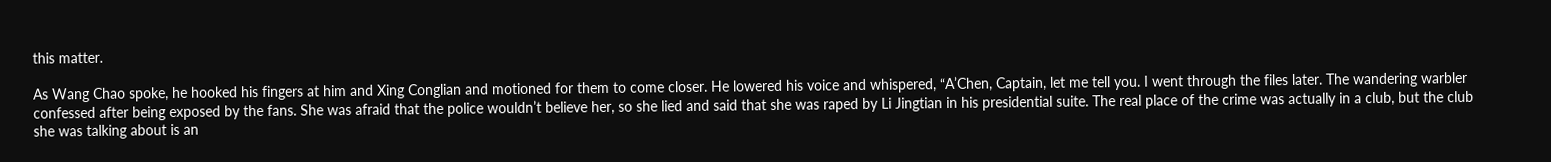this matter.

As Wang Chao spoke, he hooked his fingers at him and Xing Conglian and motioned for them to come closer. He lowered his voice and whispered, “A’Chen, Captain, let me tell you. I went through the files later. The wandering warbler confessed after being exposed by the fans. She was afraid that the police wouldn’t believe her, so she lied and said that she was raped by Li Jingtian in his presidential suite. The real place of the crime was actually in a club, but the club she was talking about is an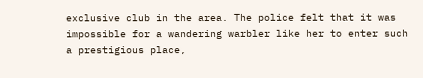exclusive club in the area. The police felt that it was impossible for a wandering warbler like her to enter such a prestigious place,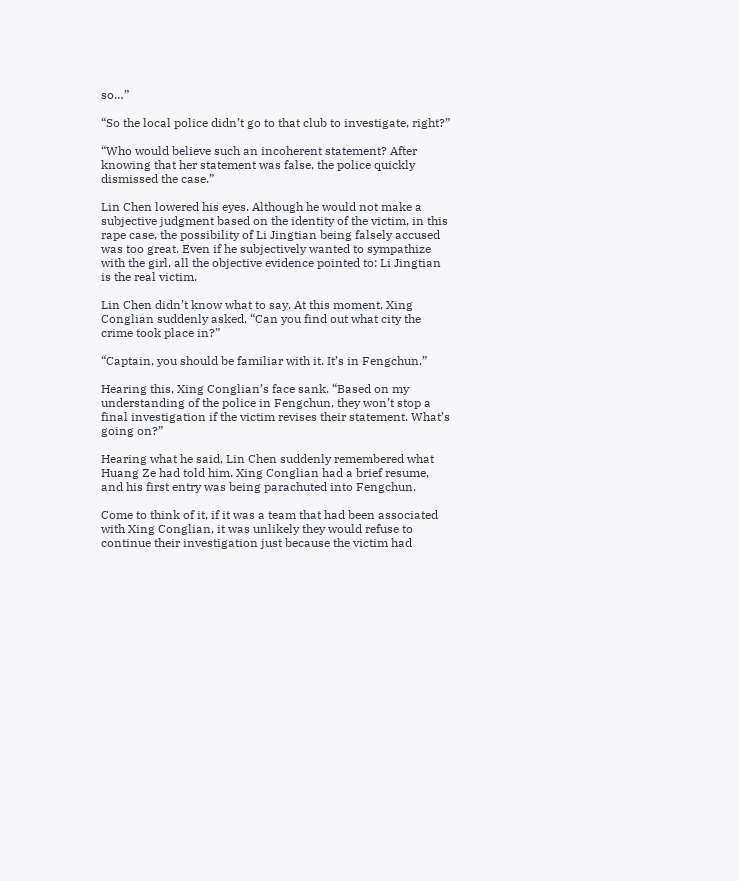so…”

“So the local police didn’t go to that club to investigate, right?”

“Who would believe such an incoherent statement? After knowing that her statement was false, the police quickly dismissed the case.”

Lin Chen lowered his eyes. Although he would not make a subjective judgment based on the identity of the victim, in this rape case, the possibility of Li Jingtian being falsely accused was too great. Even if he subjectively wanted to sympathize with the girl, all the objective evidence pointed to: Li Jingtian is the real victim.

Lin Chen didn’t know what to say. At this moment, Xing Conglian suddenly asked, “Can you find out what city the crime took place in?”

“Captain, you should be familiar with it. It’s in Fengchun.”

Hearing this, Xing Conglian’s face sank. “Based on my understanding of the police in Fengchun, they won’t stop a final investigation if the victim revises their statement. What’s going on?”

Hearing what he said, Lin Chen suddenly remembered what Huang Ze had told him. Xing Conglian had a brief resume, and his first entry was being parachuted into Fengchun.

Come to think of it, if it was a team that had been associated with Xing Conglian, it was unlikely they would refuse to continue their investigation just because the victim had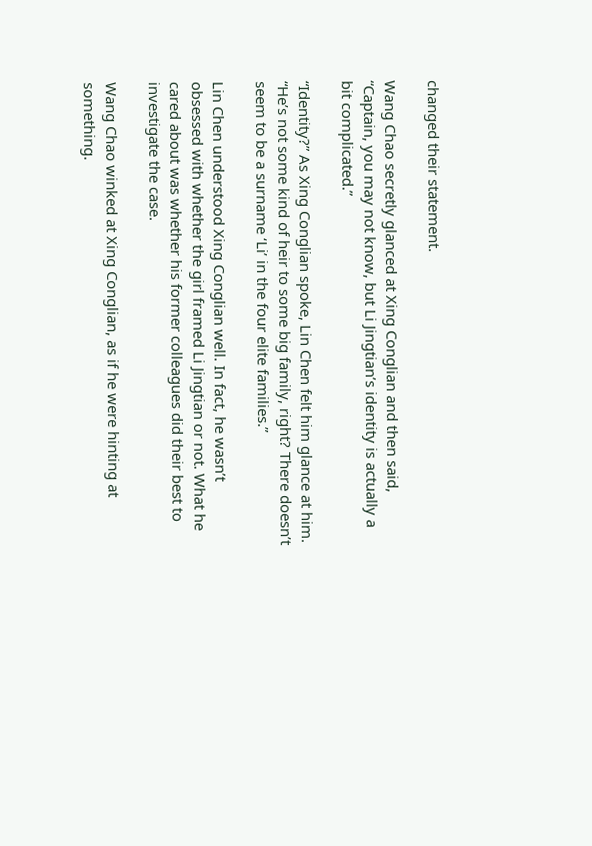changed their statement.

Wang Chao secretly glanced at Xing Conglian and then said, “Captain, you may not know, but Li Jingtian’s identity is actually a bit complicated.”

“Identity?” As Xing Conglian spoke, Lin Chen felt him glance at him. “He’s not some kind of heir to some big family, right? There doesn’t seem to be a surname ‘Li’ in the four elite families.”

Lin Chen understood Xing Conglian well. In fact, he wasn’t obsessed with whether the girl framed Li Jingtian or not. What he cared about was whether his former colleagues did their best to investigate the case.

Wang Chao winked at Xing Conglian, as if he were hinting at something.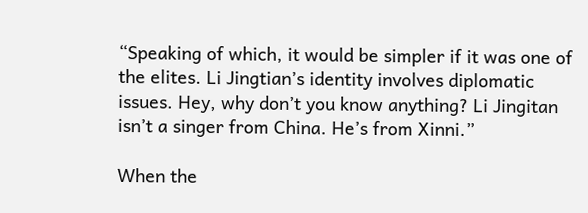“Speaking of which, it would be simpler if it was one of the elites. Li Jingtian’s identity involves diplomatic issues. Hey, why don’t you know anything? Li Jingitan isn’t a singer from China. He’s from Xinni.”

When the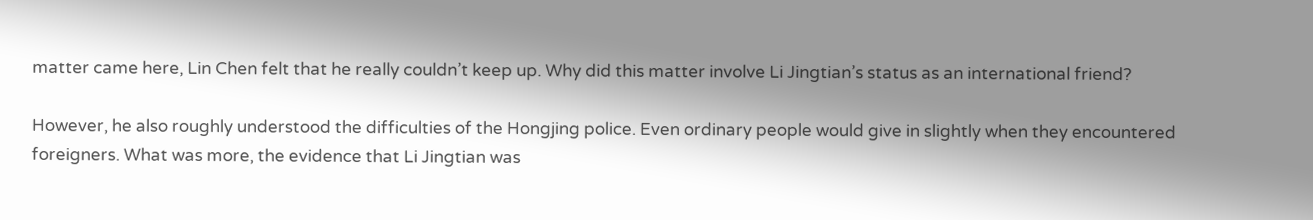matter came here, Lin Chen felt that he really couldn’t keep up. Why did this matter involve Li Jingtian’s status as an international friend?

However, he also roughly understood the difficulties of the Hongjing police. Even ordinary people would give in slightly when they encountered foreigners. What was more, the evidence that Li Jingtian was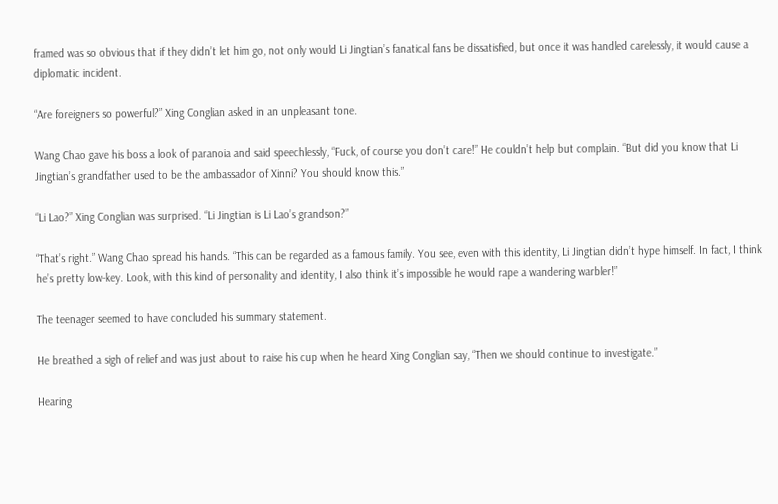framed was so obvious that if they didn’t let him go, not only would Li Jingtian’s fanatical fans be dissatisfied, but once it was handled carelessly, it would cause a diplomatic incident.

“Are foreigners so powerful?” Xing Conglian asked in an unpleasant tone.

Wang Chao gave his boss a look of paranoia and said speechlessly, “Fuck, of course you don’t care!” He couldn’t help but complain. “But did you know that Li Jingtian’s grandfather used to be the ambassador of Xinni? You should know this.”

“Li Lao?” Xing Conglian was surprised. “Li Jingtian is Li Lao’s grandson?”

“That’s right.” Wang Chao spread his hands. “This can be regarded as a famous family. You see, even with this identity, Li Jingtian didn’t hype himself. In fact, I think he’s pretty low-key. Look, with this kind of personality and identity, I also think it’s impossible he would rape a wandering warbler!”

The teenager seemed to have concluded his summary statement.

He breathed a sigh of relief and was just about to raise his cup when he heard Xing Conglian say, “Then we should continue to investigate.”

Hearing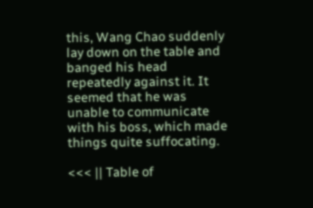this, Wang Chao suddenly lay down on the table and banged his head repeatedly against it. It seemed that he was unable to communicate with his boss, which made things quite suffocating.

<<< || Table of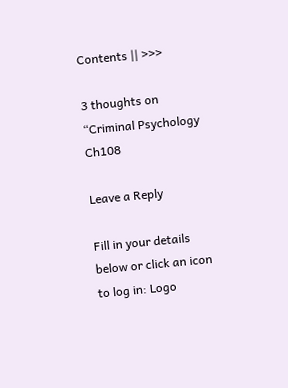Contents || >>>

3 thoughts on “Criminal Psychology Ch108

Leave a Reply

Fill in your details below or click an icon to log in: Logo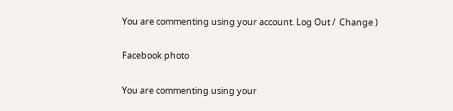You are commenting using your account. Log Out /  Change )

Facebook photo

You are commenting using your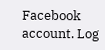Facebook account. Log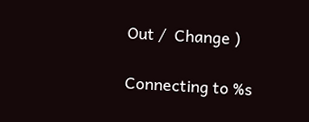Out /  Change )

Connecting to %s